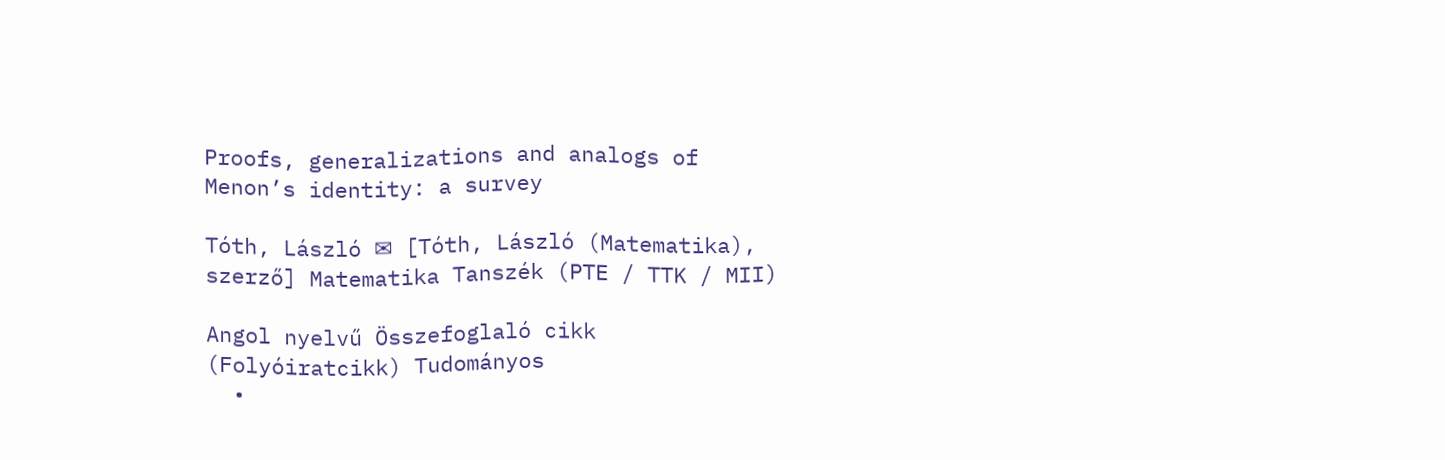Proofs, generalizations and analogs of Menon’s identity: a survey

Tóth, László ✉ [Tóth, László (Matematika), szerző] Matematika Tanszék (PTE / TTK / MII)

Angol nyelvű Összefoglaló cikk (Folyóiratcikk) Tudományos
  •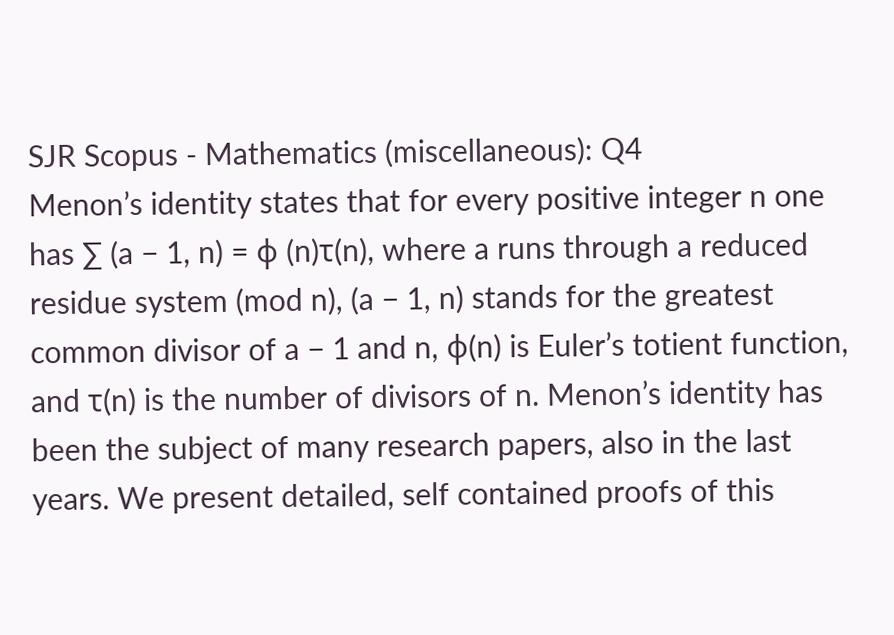SJR Scopus - Mathematics (miscellaneous): Q4
Menon’s identity states that for every positive integer n one has ∑ (a − 1, n) = φ (n)τ(n), where a runs through a reduced residue system (mod n), (a − 1, n) stands for the greatest common divisor of a − 1 and n, φ(n) is Euler’s totient function, and τ(n) is the number of divisors of n. Menon’s identity has been the subject of many research papers, also in the last years. We present detailed, self contained proofs of this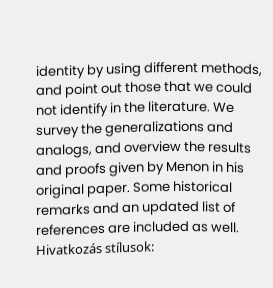identity by using different methods, and point out those that we could not identify in the literature. We survey the generalizations and analogs, and overview the results and proofs given by Menon in his original paper. Some historical remarks and an updated list of references are included as well.
Hivatkozás stílusok: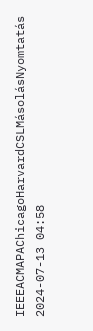IEEEACMAPAChicagoHarvardCSLMásolásNyomtatás
2024-07-13 04:58